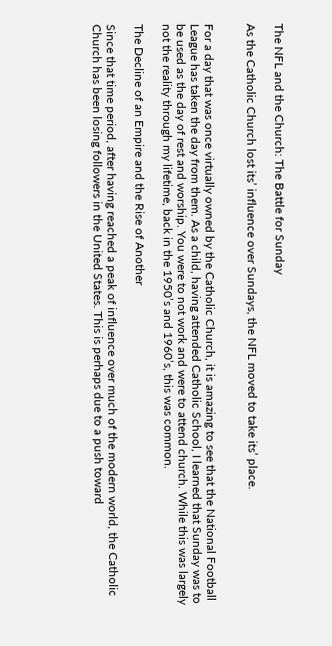The NFL and the Church: The Battle for Sunday

As the Catholic Church lost its’ influence over Sundays, the NFL moved to take its’ place.


For a day that was once virtually owned by the Catholic Church, it is amazing to see that the National Football League has taken the day from them. As a child, having attended Catholic School, I learned that Sunday was to be used as the day of rest and worship. You were to not work and were to attend church. While this was largely not the reality through my lifetime, back in the 1950’s and 1960’s, this was common.

The Decline of an Empire and the Rise of Another

Since that time period, after having reached a peak of influence over much of the modern world, the Catholic Church has been losing followers in the United States. This is perhaps due to a push toward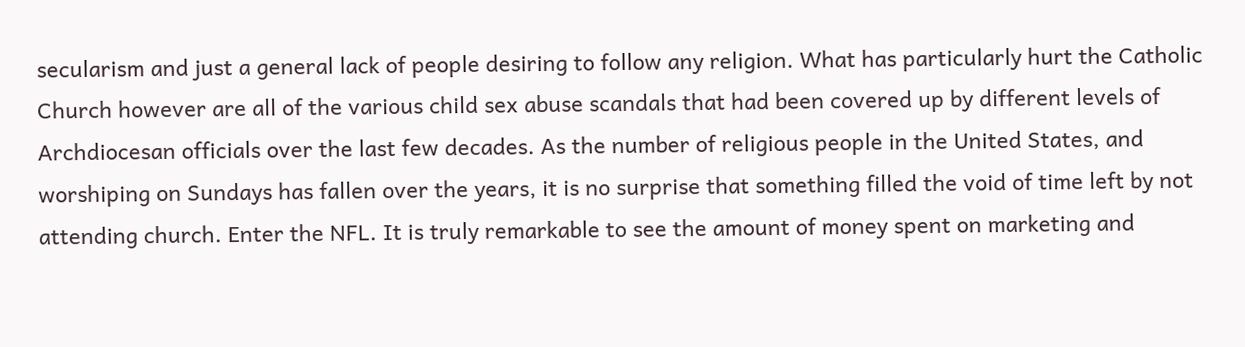secularism and just a general lack of people desiring to follow any religion. What has particularly hurt the Catholic Church however are all of the various child sex abuse scandals that had been covered up by different levels of Archdiocesan officials over the last few decades. As the number of religious people in the United States, and worshiping on Sundays has fallen over the years, it is no surprise that something filled the void of time left by not attending church. Enter the NFL. It is truly remarkable to see the amount of money spent on marketing and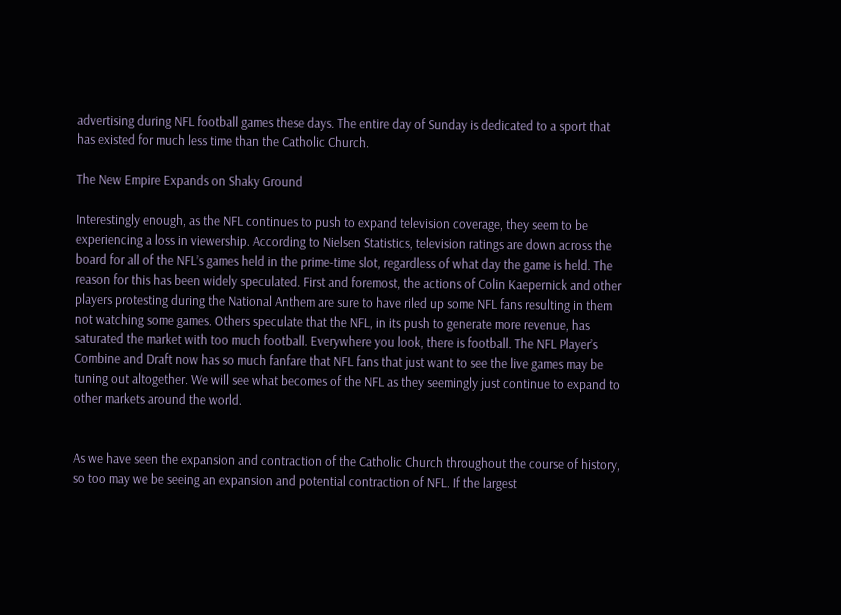advertising during NFL football games these days. The entire day of Sunday is dedicated to a sport that has existed for much less time than the Catholic Church.

The New Empire Expands on Shaky Ground

Interestingly enough, as the NFL continues to push to expand television coverage, they seem to be experiencing a loss in viewership. According to Nielsen Statistics, television ratings are down across the board for all of the NFL’s games held in the prime-time slot, regardless of what day the game is held. The reason for this has been widely speculated. First and foremost, the actions of Colin Kaepernick and other players protesting during the National Anthem are sure to have riled up some NFL fans resulting in them not watching some games. Others speculate that the NFL, in its push to generate more revenue, has saturated the market with too much football. Everywhere you look, there is football. The NFL Player’s Combine and Draft now has so much fanfare that NFL fans that just want to see the live games may be tuning out altogether. We will see what becomes of the NFL as they seemingly just continue to expand to other markets around the world.


As we have seen the expansion and contraction of the Catholic Church throughout the course of history, so too may we be seeing an expansion and potential contraction of NFL. If the largest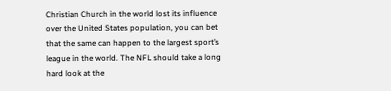Christian Church in the world lost its influence over the United States population, you can bet that the same can happen to the largest sport’s league in the world. The NFL should take a long hard look at the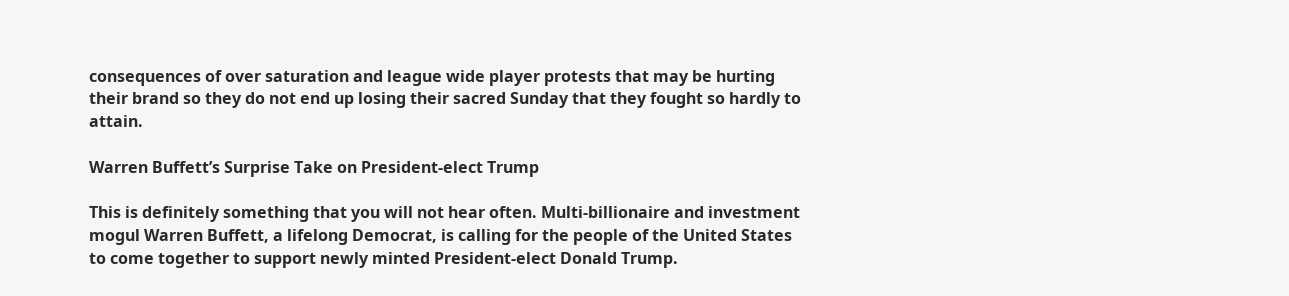consequences of over saturation and league wide player protests that may be hurting their brand so they do not end up losing their sacred Sunday that they fought so hardly to attain.

Warren Buffett’s Surprise Take on President-elect Trump

This is definitely something that you will not hear often. Multi-billionaire and investment mogul Warren Buffett, a lifelong Democrat, is calling for the people of the United States to come together to support newly minted President-elect Donald Trump.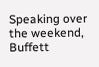Speaking over the weekend, Buffett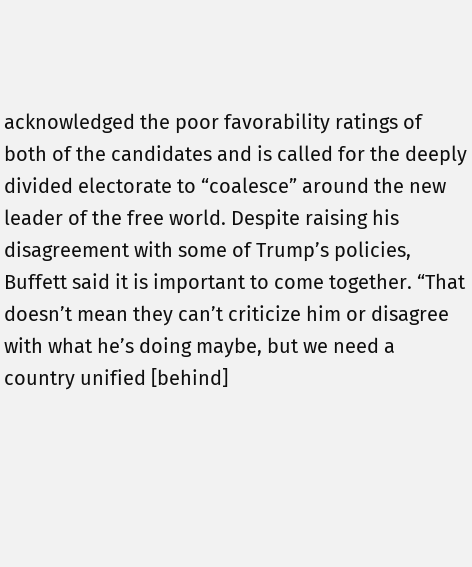acknowledged the poor favorability ratings of both of the candidates and is called for the deeply divided electorate to “coalesce” around the new leader of the free world. Despite raising his disagreement with some of Trump’s policies, Buffett said it is important to come together. “That doesn’t mean they can’t criticize him or disagree with what he’s doing maybe, but we need a country unified [behind]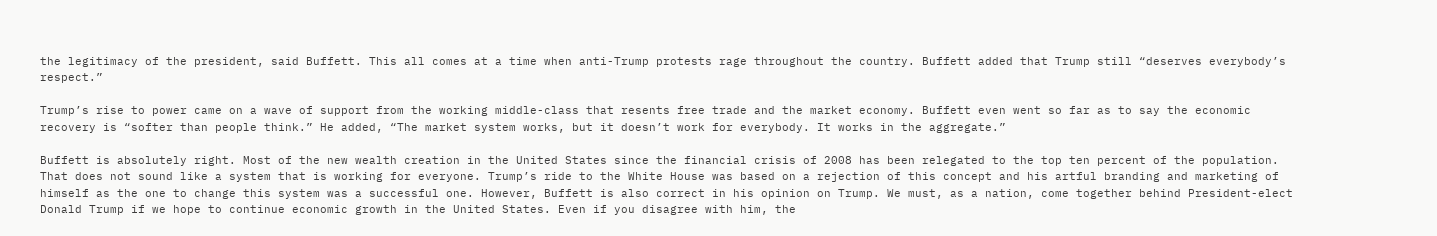the legitimacy of the president, said Buffett. This all comes at a time when anti-Trump protests rage throughout the country. Buffett added that Trump still “deserves everybody’s respect.”

Trump’s rise to power came on a wave of support from the working middle-class that resents free trade and the market economy. Buffett even went so far as to say the economic recovery is “softer than people think.” He added, “The market system works, but it doesn’t work for everybody. It works in the aggregate.”

Buffett is absolutely right. Most of the new wealth creation in the United States since the financial crisis of 2008 has been relegated to the top ten percent of the population. That does not sound like a system that is working for everyone. Trump’s ride to the White House was based on a rejection of this concept and his artful branding and marketing of himself as the one to change this system was a successful one. However, Buffett is also correct in his opinion on Trump. We must, as a nation, come together behind President-elect Donald Trump if we hope to continue economic growth in the United States. Even if you disagree with him, the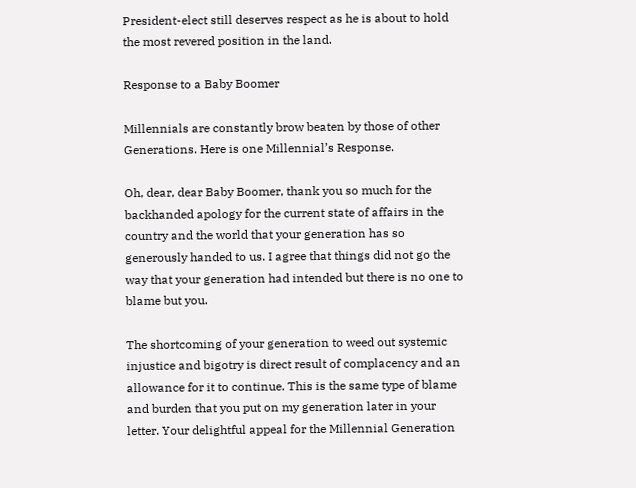President-elect still deserves respect as he is about to hold the most revered position in the land.

Response to a Baby Boomer

Millennials are constantly brow beaten by those of other Generations. Here is one Millennial’s Response.

Oh, dear, dear Baby Boomer, thank you so much for the backhanded apology for the current state of affairs in the country and the world that your generation has so generously handed to us. I agree that things did not go the way that your generation had intended but there is no one to blame but you.

The shortcoming of your generation to weed out systemic injustice and bigotry is direct result of complacency and an allowance for it to continue. This is the same type of blame and burden that you put on my generation later in your letter. Your delightful appeal for the Millennial Generation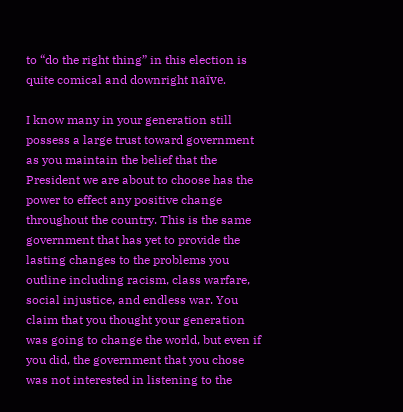to “do the right thing” in this election is quite comical and downright naïve.

I know many in your generation still possess a large trust toward government as you maintain the belief that the President we are about to choose has the power to effect any positive change throughout the country. This is the same government that has yet to provide the lasting changes to the problems you outline including racism, class warfare, social injustice, and endless war. You claim that you thought your generation was going to change the world, but even if you did, the government that you chose was not interested in listening to the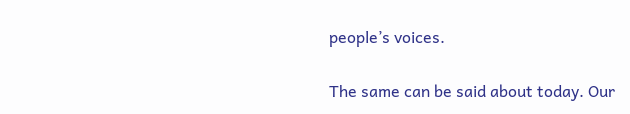people’s voices.

The same can be said about today. Our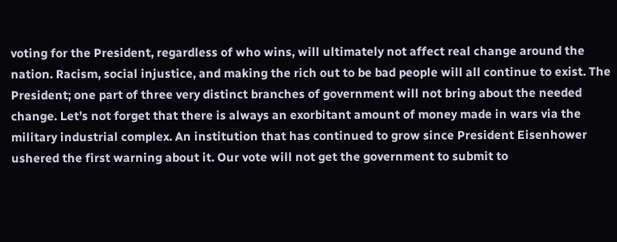voting for the President, regardless of who wins, will ultimately not affect real change around the nation. Racism, social injustice, and making the rich out to be bad people will all continue to exist. The President; one part of three very distinct branches of government will not bring about the needed change. Let’s not forget that there is always an exorbitant amount of money made in wars via the military industrial complex. An institution that has continued to grow since President Eisenhower ushered the first warning about it. Our vote will not get the government to submit to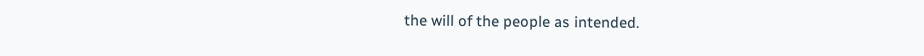the will of the people as intended.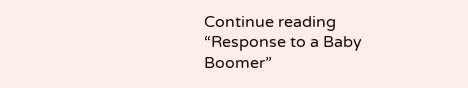Continue reading “Response to a Baby Boomer”